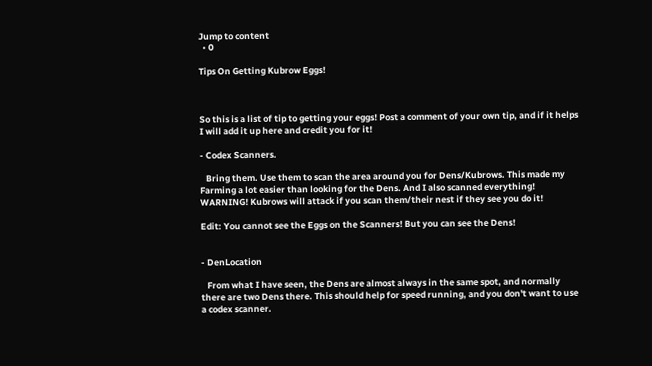Jump to content
  • 0

Tips On Getting Kubrow Eggs!



So this is a list of tip to getting your eggs! Post a comment of your own tip, and if it helps I will add it up here and credit you for it!

- Codex Scanners.

   Bring them. Use them to scan the area around you for Dens/Kubrows. This made my Farming a lot easier than looking for the Dens. And I also scanned everything! WARNING! Kubrows will attack if you scan them/their nest if they see you do it!

Edit: You cannot see the Eggs on the Scanners! But you can see the Dens!


- DenLocation

   From what I have seen, the Dens are almost always in the same spot, and normally there are two Dens there. This should help for speed running, and you don't want to use a codex scanner.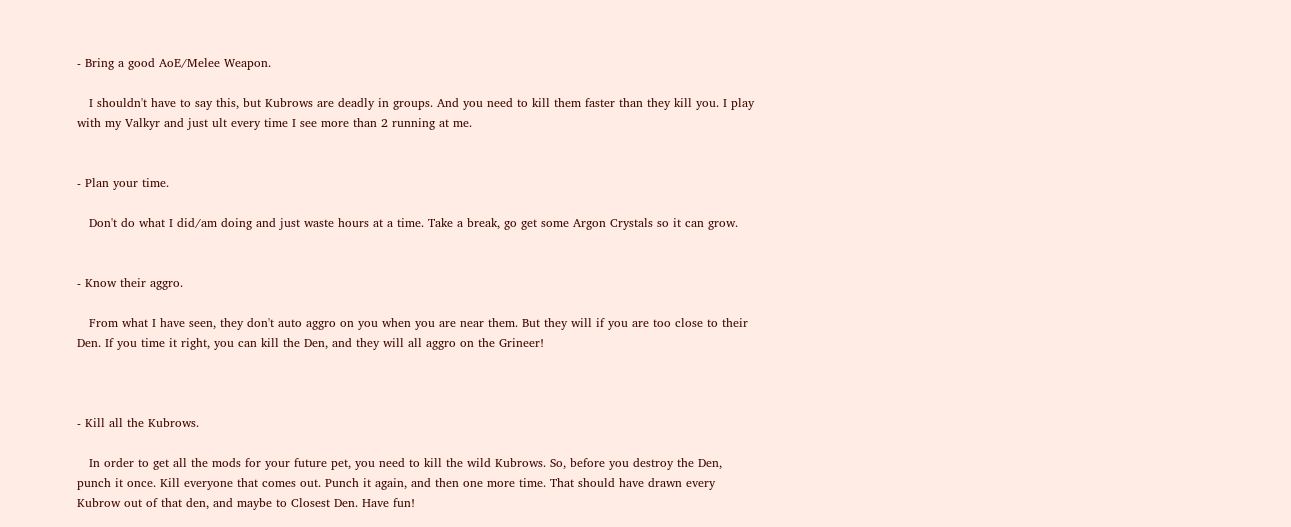- Bring a good AoE/Melee Weapon.

   I shouldn't have to say this, but Kubrows are deadly in groups. And you need to kill them faster than they kill you. I play with my Valkyr and just ult every time I see more than 2 running at me.


- Plan your time.

   Don't do what I did/am doing and just waste hours at a time. Take a break, go get some Argon Crystals so it can grow.


- Know their aggro.

   From what I have seen, they don't auto aggro on you when you are near them. But they will if you are too close to their Den. If you time it right, you can kill the Den, and they will all aggro on the Grineer!



- Kill all the Kubrows.

   In order to get all the mods for your future pet, you need to kill the wild Kubrows. So, before you destroy the Den, punch it once. Kill everyone that comes out. Punch it again, and then one more time. That should have drawn every Kubrow out of that den, and maybe to Closest Den. Have fun!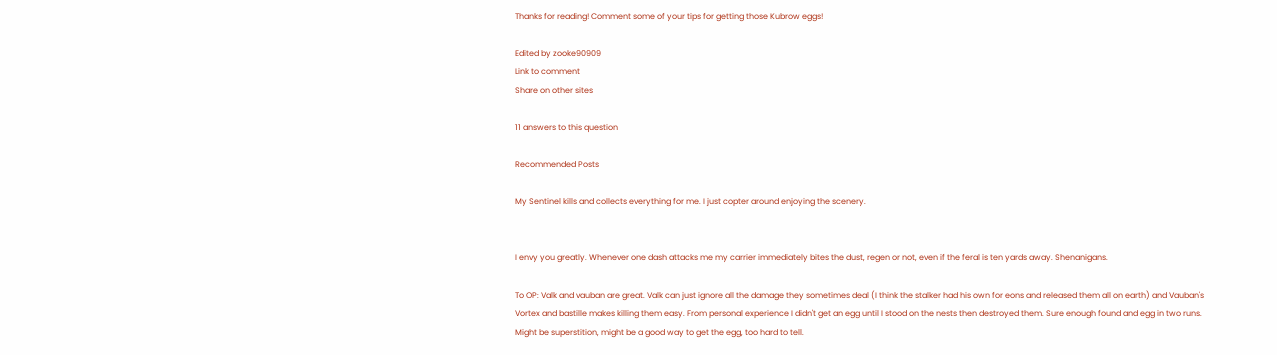Thanks for reading! Comment some of your tips for getting those Kubrow eggs!

Edited by zooke90909
Link to comment
Share on other sites

11 answers to this question

Recommended Posts

My Sentinel kills and collects everything for me. I just copter around enjoying the scenery.


I envy you greatly. Whenever one dash attacks me my carrier immediately bites the dust, regen or not, even if the feral is ten yards away. Shenanigans.

To OP: Valk and vauban are great. Valk can just ignore all the damage they sometimes deal (I think the stalker had his own for eons and released them all on earth) and Vauban's Vortex and bastille makes killing them easy. From personal experience I didn't get an egg until I stood on the nests then destroyed them. Sure enough found and egg in two runs. Might be superstition, might be a good way to get the egg, too hard to tell.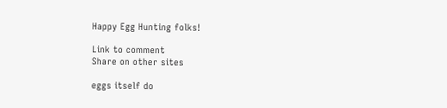Happy Egg Hunting folks!

Link to comment
Share on other sites

eggs itself do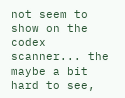not seem to show on the codex scanner... the maybe a bit hard to see,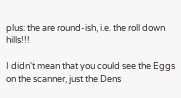plus: the are round-ish, i.e. the roll down hills!!!

I didn't mean that you could see the Eggs on the scanner, just the Dens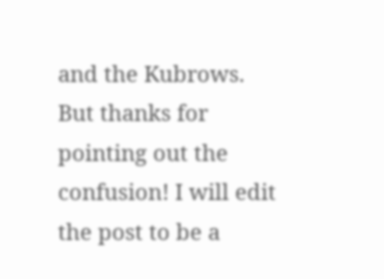and the Kubrows. But thanks for pointing out the confusion! I will edit the post to be a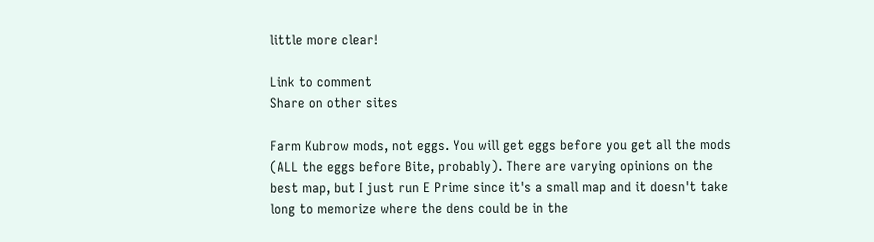little more clear!

Link to comment
Share on other sites

Farm Kubrow mods, not eggs. You will get eggs before you get all the mods (ALL the eggs before Bite, probably). There are varying opinions on the best map, but I just run E Prime since it's a small map and it doesn't take long to memorize where the dens could be in the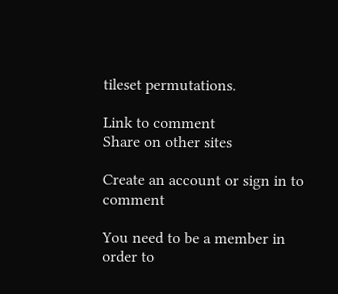tileset permutations.

Link to comment
Share on other sites

Create an account or sign in to comment

You need to be a member in order to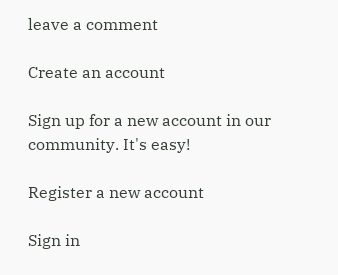leave a comment

Create an account

Sign up for a new account in our community. It's easy!

Register a new account

Sign in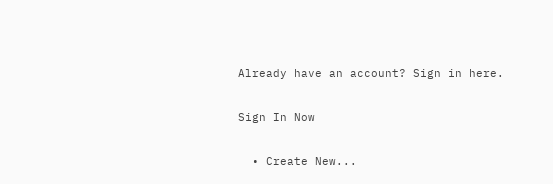Already have an account? Sign in here.

Sign In Now

  • Create New...